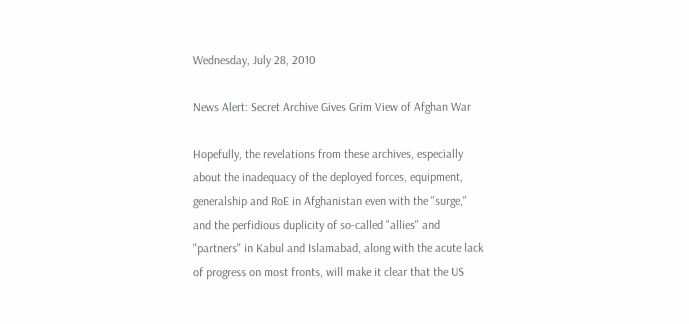Wednesday, July 28, 2010

News Alert: Secret Archive Gives Grim View of Afghan War

Hopefully, the revelations from these archives, especially about the inadequacy of the deployed forces, equipment, generalship and RoE in Afghanistan even with the "surge," and the perfidious duplicity of so-called "allies" and "partners" in Kabul and Islamabad, along with the acute lack of progress on most fronts, will make it clear that the US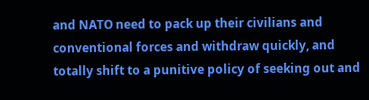and NATO need to pack up their civilians and conventional forces and withdraw quickly, and totally shift to a punitive policy of seeking out and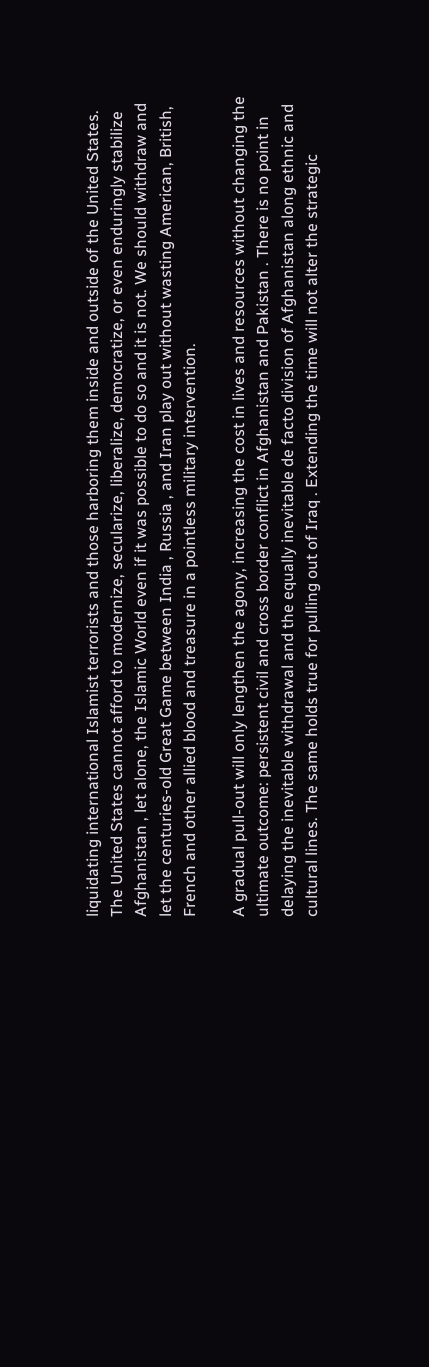liquidating international Islamist terrorists and those harboring them inside and outside of the United States. The United States cannot afford to modernize, secularize, liberalize, democratize, or even enduringly stabilize Afghanistan , let alone, the Islamic World even if it was possible to do so and it is not. We should withdraw and let the centuries-old Great Game between India , Russia , and Iran play out without wasting American, British, French and other allied blood and treasure in a pointless military intervention.

A gradual pull-out will only lengthen the agony, increasing the cost in lives and resources without changing the ultimate outcome: persistent civil and cross border conflict in Afghanistan and Pakistan . There is no point in delaying the inevitable withdrawal and the equally inevitable de facto division of Afghanistan along ethnic and cultural lines. The same holds true for pulling out of Iraq . Extending the time will not alter the strategic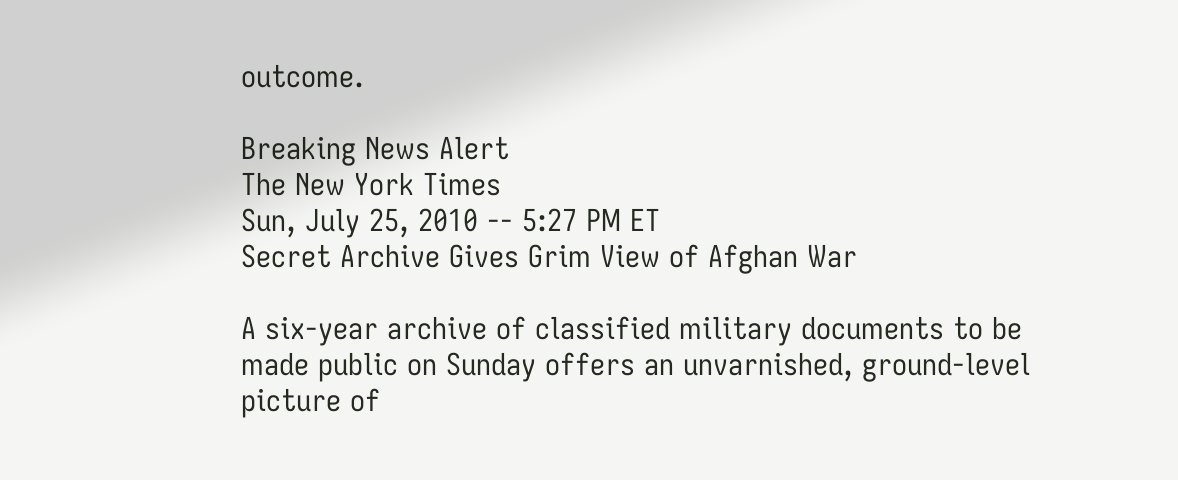outcome.

Breaking News Alert
The New York Times
Sun, July 25, 2010 -- 5:27 PM ET
Secret Archive Gives Grim View of Afghan War

A six-year archive of classified military documents to be
made public on Sunday offers an unvarnished, ground-level
picture of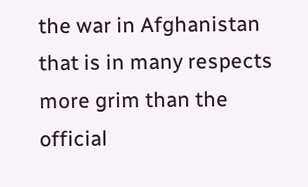the war in Afghanistan that is in many respects
more grim than the official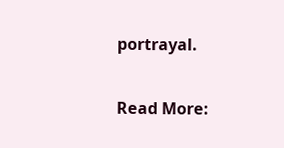portrayal.

Read More: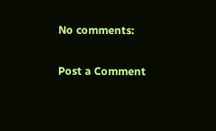No comments:

Post a Comment